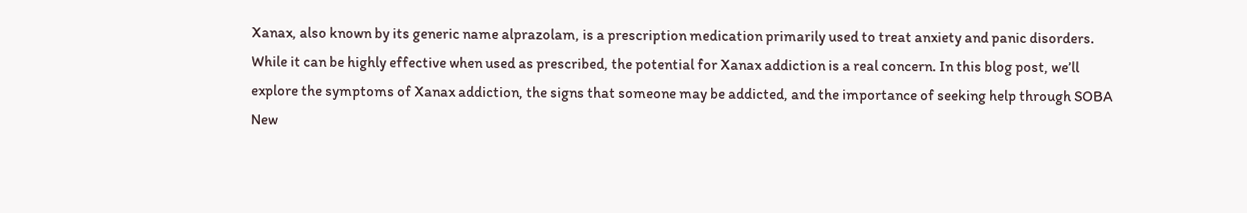Xanax, also known by its generic name alprazolam, is a prescription medication primarily used to treat anxiety and panic disorders. While it can be highly effective when used as prescribed, the potential for Xanax addiction is a real concern. In this blog post, we’ll explore the symptoms of Xanax addiction, the signs that someone may be addicted, and the importance of seeking help through SOBA New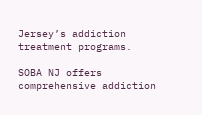Jersey’s addiction treatment programs.

SOBA NJ offers comprehensive addiction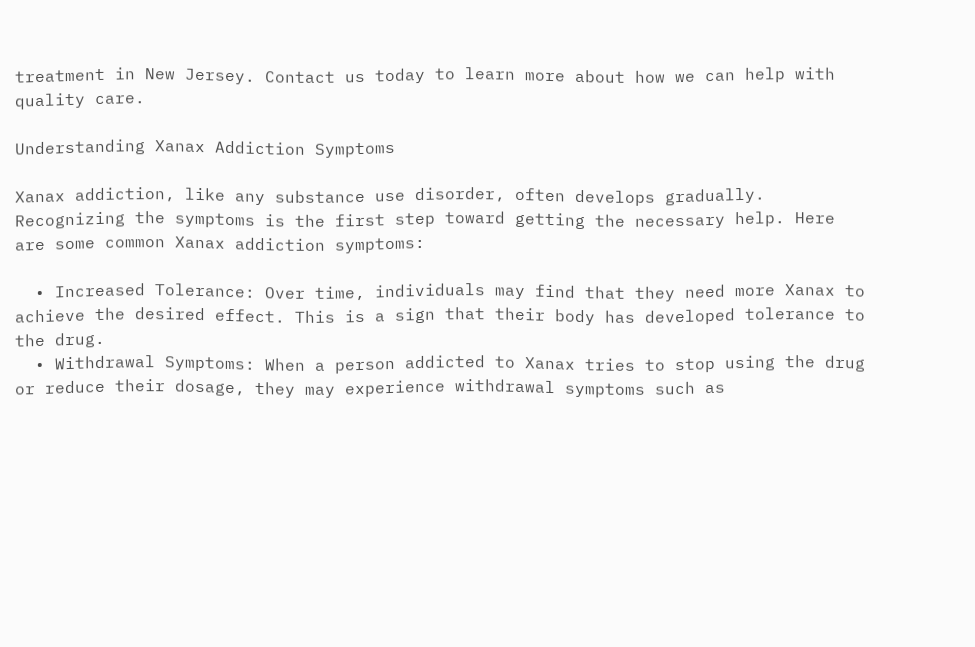treatment in New Jersey. Contact us today to learn more about how we can help with quality care.

Understanding Xanax Addiction Symptoms

Xanax addiction, like any substance use disorder, often develops gradually. Recognizing the symptoms is the first step toward getting the necessary help. Here are some common Xanax addiction symptoms:

  • Increased Tolerance: Over time, individuals may find that they need more Xanax to achieve the desired effect. This is a sign that their body has developed tolerance to the drug.
  • Withdrawal Symptoms: When a person addicted to Xanax tries to stop using the drug or reduce their dosage, they may experience withdrawal symptoms such as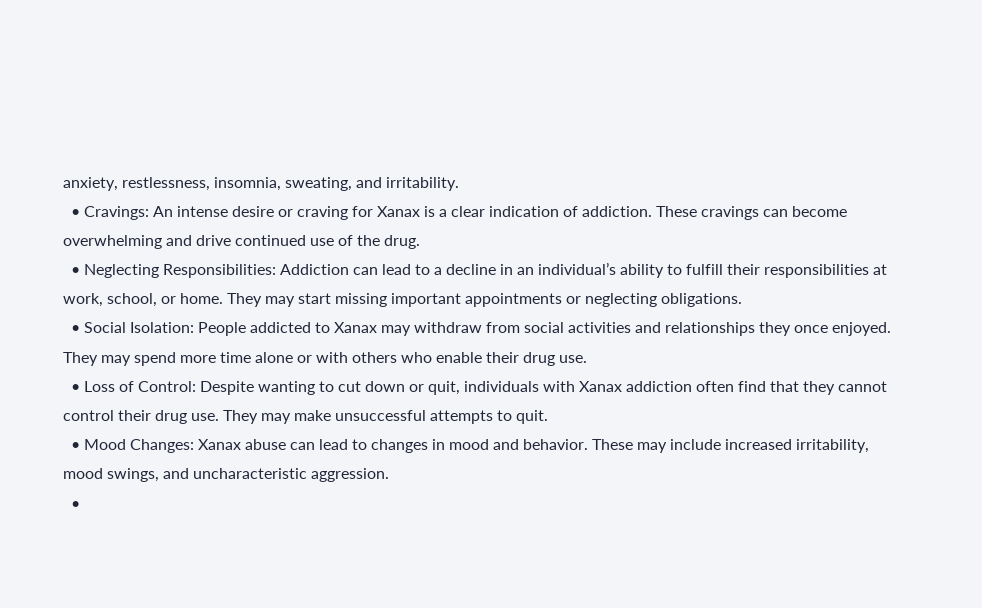anxiety, restlessness, insomnia, sweating, and irritability.
  • Cravings: An intense desire or craving for Xanax is a clear indication of addiction. These cravings can become overwhelming and drive continued use of the drug.
  • Neglecting Responsibilities: Addiction can lead to a decline in an individual’s ability to fulfill their responsibilities at work, school, or home. They may start missing important appointments or neglecting obligations.
  • Social Isolation: People addicted to Xanax may withdraw from social activities and relationships they once enjoyed. They may spend more time alone or with others who enable their drug use.
  • Loss of Control: Despite wanting to cut down or quit, individuals with Xanax addiction often find that they cannot control their drug use. They may make unsuccessful attempts to quit.
  • Mood Changes: Xanax abuse can lead to changes in mood and behavior. These may include increased irritability, mood swings, and uncharacteristic aggression.
  •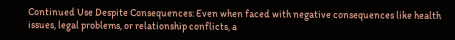Continued Use Despite Consequences: Even when faced with negative consequences like health issues, legal problems, or relationship conflicts, a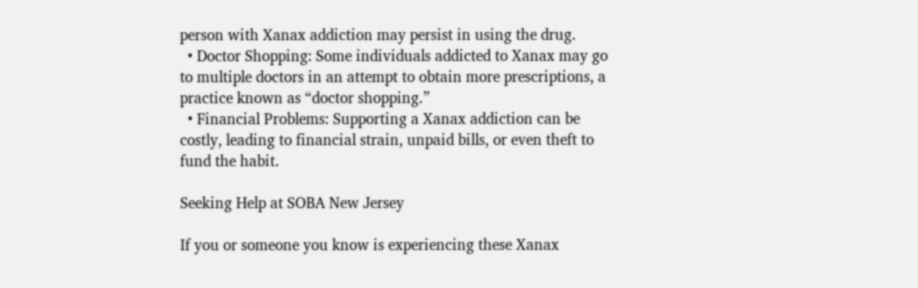person with Xanax addiction may persist in using the drug.
  • Doctor Shopping: Some individuals addicted to Xanax may go to multiple doctors in an attempt to obtain more prescriptions, a practice known as “doctor shopping.”
  • Financial Problems: Supporting a Xanax addiction can be costly, leading to financial strain, unpaid bills, or even theft to fund the habit.

Seeking Help at SOBA New Jersey

If you or someone you know is experiencing these Xanax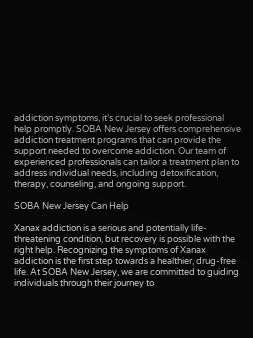addiction symptoms, it’s crucial to seek professional help promptly. SOBA New Jersey offers comprehensive addiction treatment programs that can provide the support needed to overcome addiction. Our team of experienced professionals can tailor a treatment plan to address individual needs, including detoxification, therapy, counseling, and ongoing support.

SOBA New Jersey Can Help

Xanax addiction is a serious and potentially life-threatening condition, but recovery is possible with the right help. Recognizing the symptoms of Xanax addiction is the first step towards a healthier, drug-free life. At SOBA New Jersey, we are committed to guiding individuals through their journey to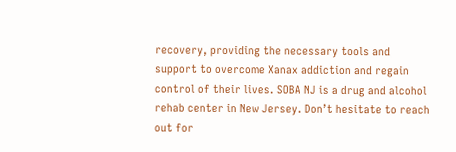recovery, providing the necessary tools and support to overcome Xanax addiction and regain control of their lives. SOBA NJ is a drug and alcohol rehab center in New Jersey. Don’t hesitate to reach out for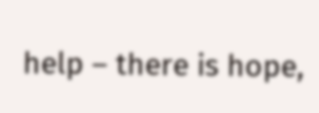help – there is hope,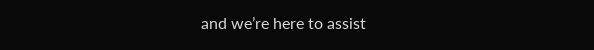and we’re here to assist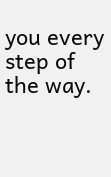you every step of the way.